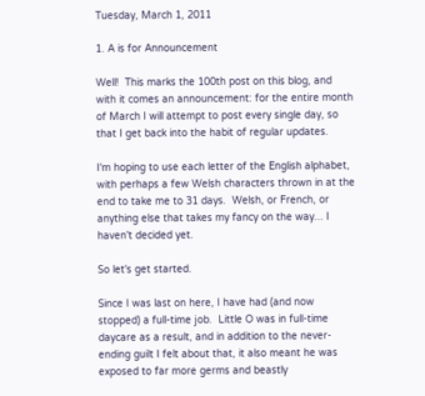Tuesday, March 1, 2011

1. A is for Announcement

Well!  This marks the 100th post on this blog, and with it comes an announcement: for the entire month of March I will attempt to post every single day, so that I get back into the habit of regular updates.

I'm hoping to use each letter of the English alphabet, with perhaps a few Welsh characters thrown in at the end to take me to 31 days.  Welsh, or French, or anything else that takes my fancy on the way... I haven't decided yet.

So let's get started.

Since I was last on here, I have had (and now stopped) a full-time job.  Little O was in full-time daycare as a result, and in addition to the never-ending guilt I felt about that, it also meant he was exposed to far more germs and beastly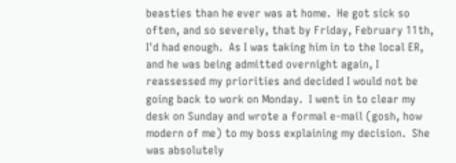beasties than he ever was at home.  He got sick so often, and so severely, that by Friday, February 11th, I'd had enough.  As I was taking him in to the local ER, and he was being admitted overnight again, I reassessed my priorities and decided I would not be going back to work on Monday.  I went in to clear my desk on Sunday and wrote a formal e-mail (gosh, how modern of me) to my boss explaining my decision.  She was absolutely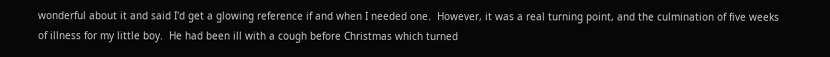wonderful about it and said I'd get a glowing reference if and when I needed one.  However, it was a real turning point, and the culmination of five weeks of illness for my little boy.  He had been ill with a cough before Christmas which turned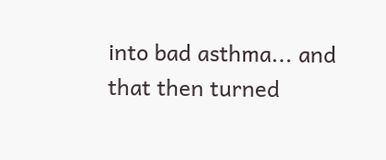into bad asthma... and that then turned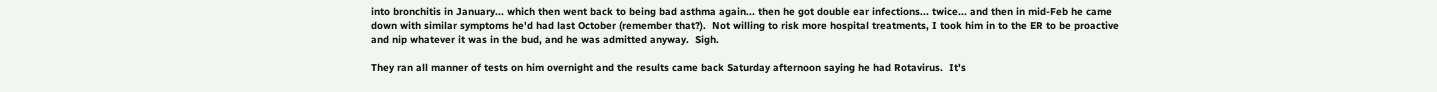into bronchitis in January... which then went back to being bad asthma again... then he got double ear infections... twice... and then in mid-Feb he came down with similar symptoms he'd had last October (remember that?).  Not willing to risk more hospital treatments, I took him in to the ER to be proactive and nip whatever it was in the bud, and he was admitted anyway.  Sigh.

They ran all manner of tests on him overnight and the results came back Saturday afternoon saying he had Rotavirus.  It's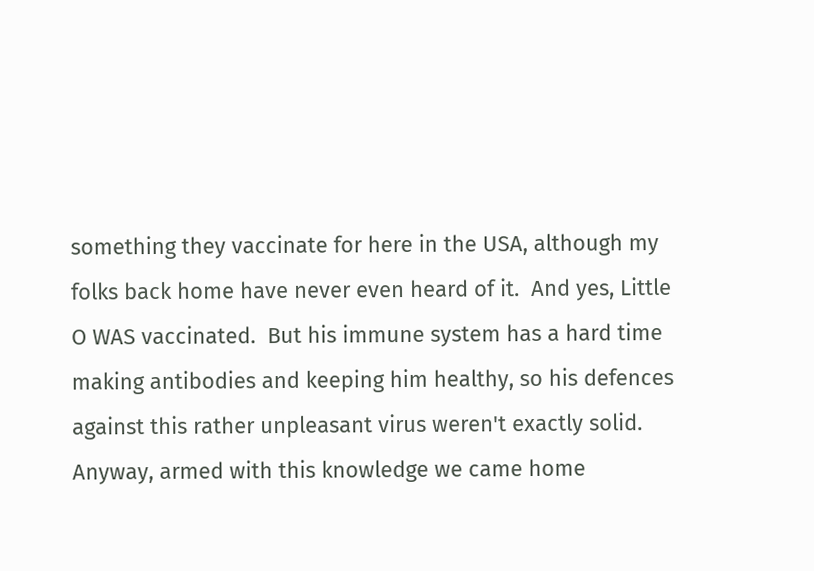something they vaccinate for here in the USA, although my folks back home have never even heard of it.  And yes, Little O WAS vaccinated.  But his immune system has a hard time making antibodies and keeping him healthy, so his defences against this rather unpleasant virus weren't exactly solid.  Anyway, armed with this knowledge we came home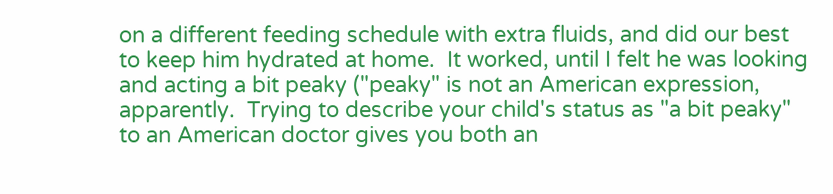on a different feeding schedule with extra fluids, and did our best to keep him hydrated at home.  It worked, until I felt he was looking and acting a bit peaky ("peaky" is not an American expression, apparently.  Trying to describe your child's status as "a bit peaky" to an American doctor gives you both an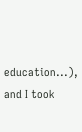education...), and I took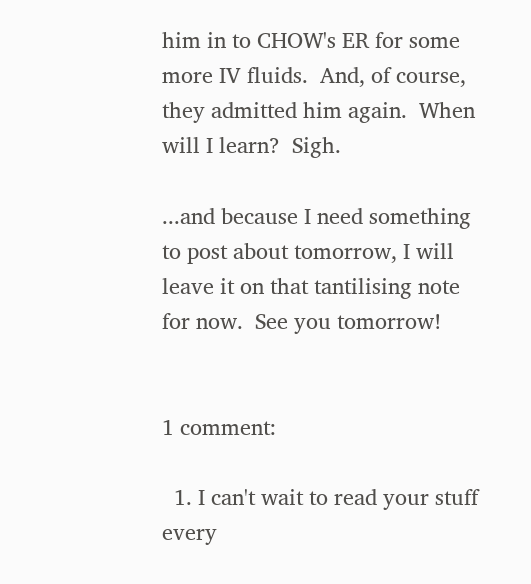him in to CHOW's ER for some more IV fluids.  And, of course, they admitted him again.  When will I learn?  Sigh.

...and because I need something to post about tomorrow, I will leave it on that tantilising note for now.  See you tomorrow!


1 comment:

  1. I can't wait to read your stuff every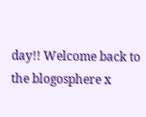day!! Welcome back to the blogosphere x